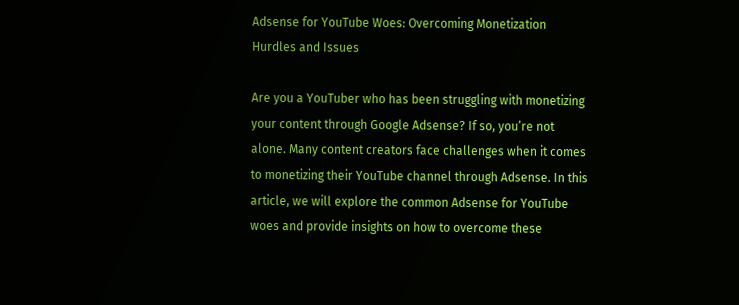Adsense for YouTube Woes: Overcoming Monetization Hurdles and Issues

Are you a YouTuber who has been struggling with monetizing your content through Google Adsense? If so, you’re not alone. Many content creators face challenges when it comes to monetizing their YouTube channel through Adsense. In this article, we will explore the common Adsense for YouTube woes and provide insights on how to overcome these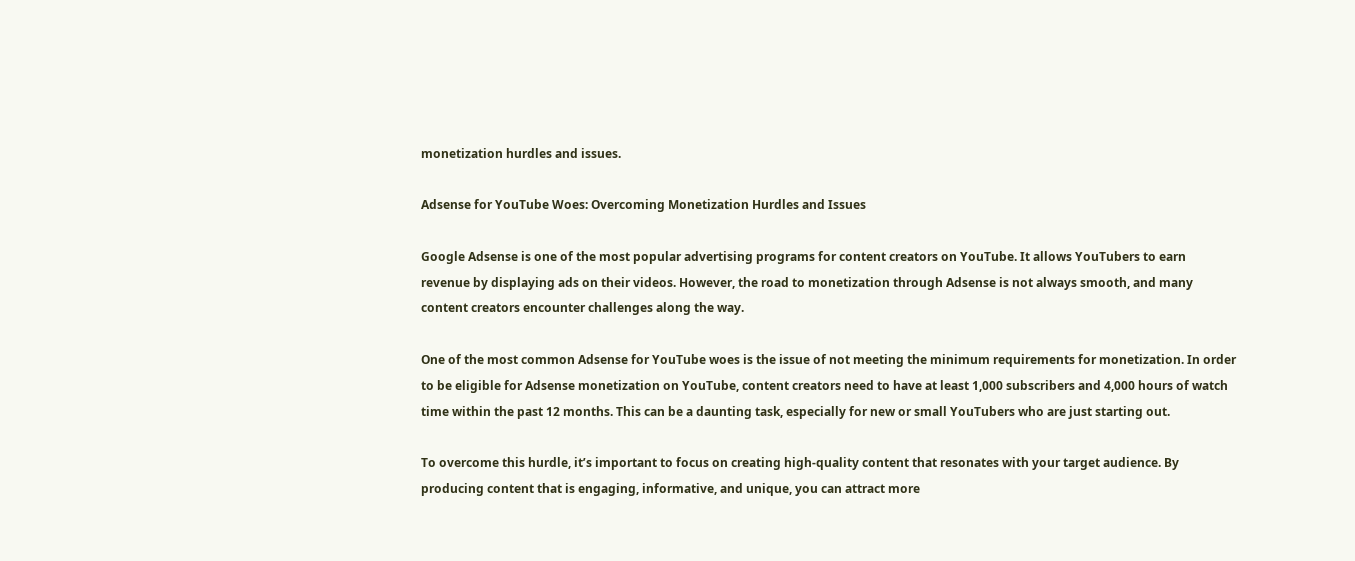monetization hurdles and issues.

Adsense for YouTube Woes: Overcoming Monetization Hurdles and Issues

Google Adsense is one of the most popular advertising programs for content creators on YouTube. It allows YouTubers to earn revenue by displaying ads on their videos. However, the road to monetization through Adsense is not always smooth, and many content creators encounter challenges along the way.

One of the most common Adsense for YouTube woes is the issue of not meeting the minimum requirements for monetization. In order to be eligible for Adsense monetization on YouTube, content creators need to have at least 1,000 subscribers and 4,000 hours of watch time within the past 12 months. This can be a daunting task, especially for new or small YouTubers who are just starting out.

To overcome this hurdle, it’s important to focus on creating high-quality content that resonates with your target audience. By producing content that is engaging, informative, and unique, you can attract more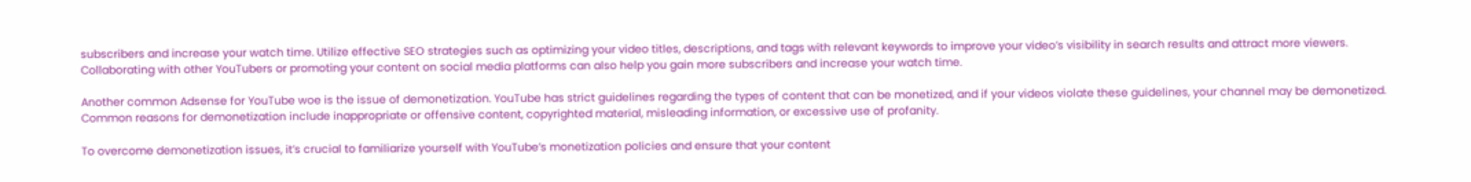subscribers and increase your watch time. Utilize effective SEO strategies such as optimizing your video titles, descriptions, and tags with relevant keywords to improve your video’s visibility in search results and attract more viewers. Collaborating with other YouTubers or promoting your content on social media platforms can also help you gain more subscribers and increase your watch time.

Another common Adsense for YouTube woe is the issue of demonetization. YouTube has strict guidelines regarding the types of content that can be monetized, and if your videos violate these guidelines, your channel may be demonetized. Common reasons for demonetization include inappropriate or offensive content, copyrighted material, misleading information, or excessive use of profanity.

To overcome demonetization issues, it’s crucial to familiarize yourself with YouTube’s monetization policies and ensure that your content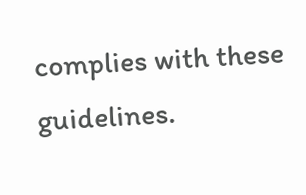complies with these guidelines.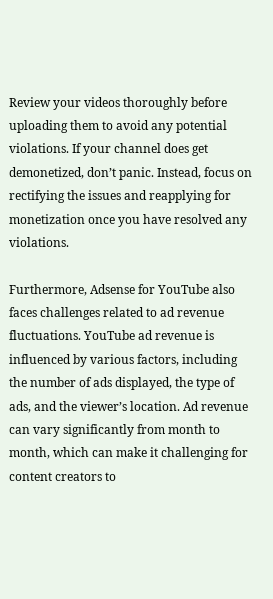Review your videos thoroughly before uploading them to avoid any potential violations. If your channel does get demonetized, don’t panic. Instead, focus on rectifying the issues and reapplying for monetization once you have resolved any violations.

Furthermore, Adsense for YouTube also faces challenges related to ad revenue fluctuations. YouTube ad revenue is influenced by various factors, including the number of ads displayed, the type of ads, and the viewer’s location. Ad revenue can vary significantly from month to month, which can make it challenging for content creators to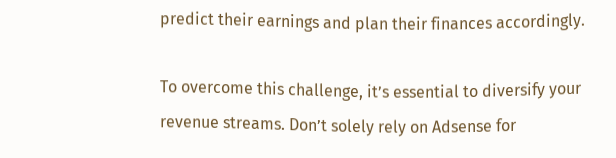predict their earnings and plan their finances accordingly.

To overcome this challenge, it’s essential to diversify your revenue streams. Don’t solely rely on Adsense for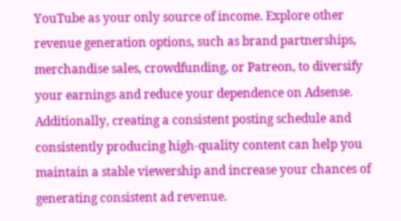YouTube as your only source of income. Explore other revenue generation options, such as brand partnerships, merchandise sales, crowdfunding, or Patreon, to diversify your earnings and reduce your dependence on Adsense. Additionally, creating a consistent posting schedule and consistently producing high-quality content can help you maintain a stable viewership and increase your chances of generating consistent ad revenue.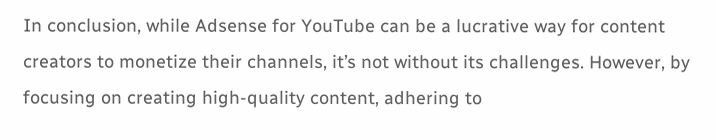In conclusion, while Adsense for YouTube can be a lucrative way for content creators to monetize their channels, it’s not without its challenges. However, by focusing on creating high-quality content, adhering to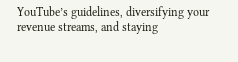YouTube’s guidelines, diversifying your revenue streams, and staying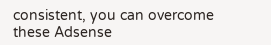consistent, you can overcome these Adsense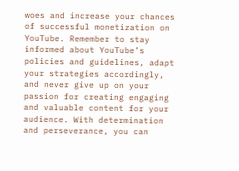woes and increase your chances of successful monetization on YouTube. Remember to stay informed about YouTube’s policies and guidelines, adapt your strategies accordingly, and never give up on your passion for creating engaging and valuable content for your audience. With determination and perseverance, you can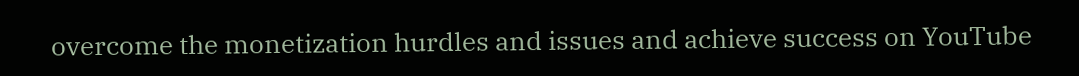overcome the monetization hurdles and issues and achieve success on YouTube